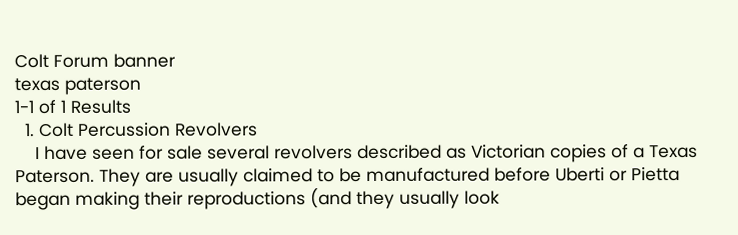Colt Forum banner
texas paterson
1-1 of 1 Results
  1. Colt Percussion Revolvers
    I have seen for sale several revolvers described as Victorian copies of a Texas Paterson. They are usually claimed to be manufactured before Uberti or Pietta began making their reproductions (and they usually look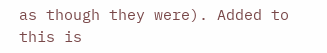as though they were). Added to this is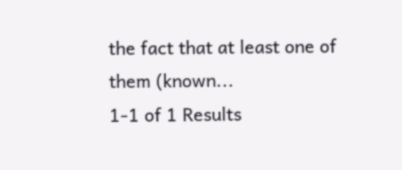the fact that at least one of them (known...
1-1 of 1 Results